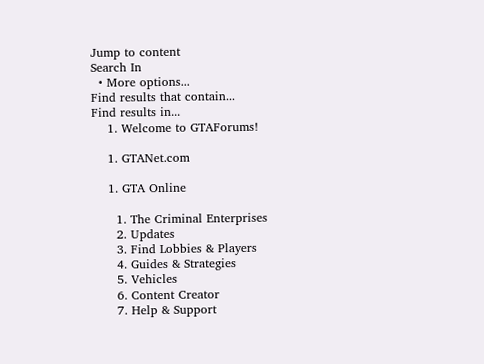Jump to content
Search In
  • More options...
Find results that contain...
Find results in...
    1. Welcome to GTAForums!

    1. GTANet.com

    1. GTA Online

      1. The Criminal Enterprises
      2. Updates
      3. Find Lobbies & Players
      4. Guides & Strategies
      5. Vehicles
      6. Content Creator
      7. Help & Support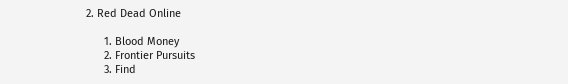2. Red Dead Online

      1. Blood Money
      2. Frontier Pursuits
      3. Find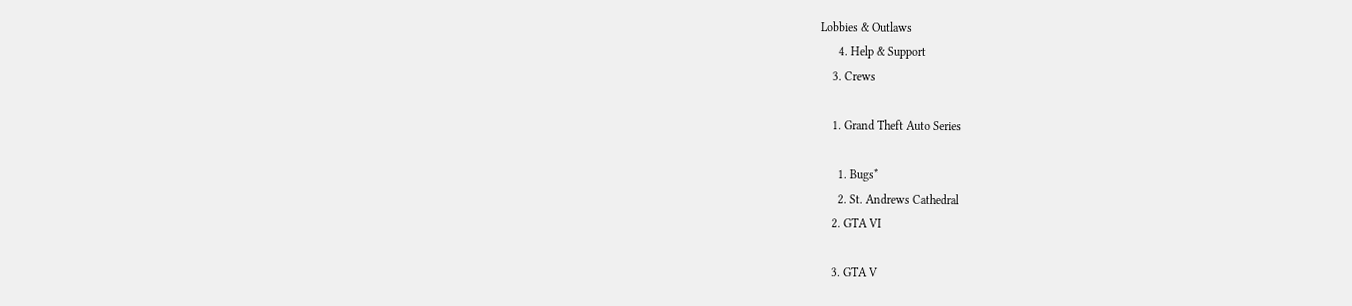Lobbies & Outlaws
      4. Help & Support
    3. Crews

    1. Grand Theft Auto Series

      1. Bugs*
      2. St. Andrews Cathedral
    2. GTA VI

    3. GTA V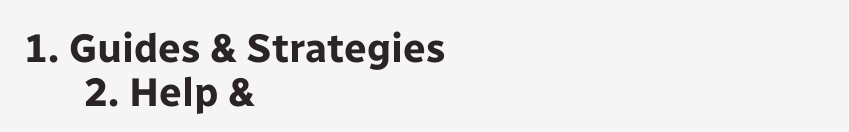1. Guides & Strategies
      2. Help &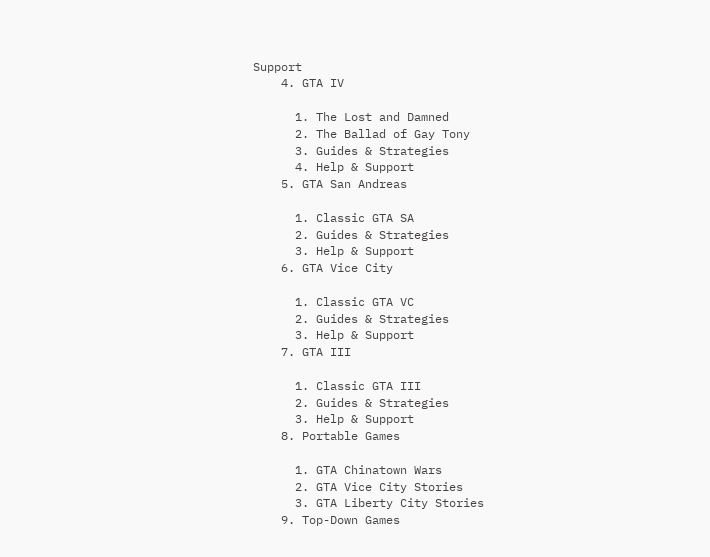Support
    4. GTA IV

      1. The Lost and Damned
      2. The Ballad of Gay Tony
      3. Guides & Strategies
      4. Help & Support
    5. GTA San Andreas

      1. Classic GTA SA
      2. Guides & Strategies
      3. Help & Support
    6. GTA Vice City

      1. Classic GTA VC
      2. Guides & Strategies
      3. Help & Support
    7. GTA III

      1. Classic GTA III
      2. Guides & Strategies
      3. Help & Support
    8. Portable Games

      1. GTA Chinatown Wars
      2. GTA Vice City Stories
      3. GTA Liberty City Stories
    9. Top-Down Games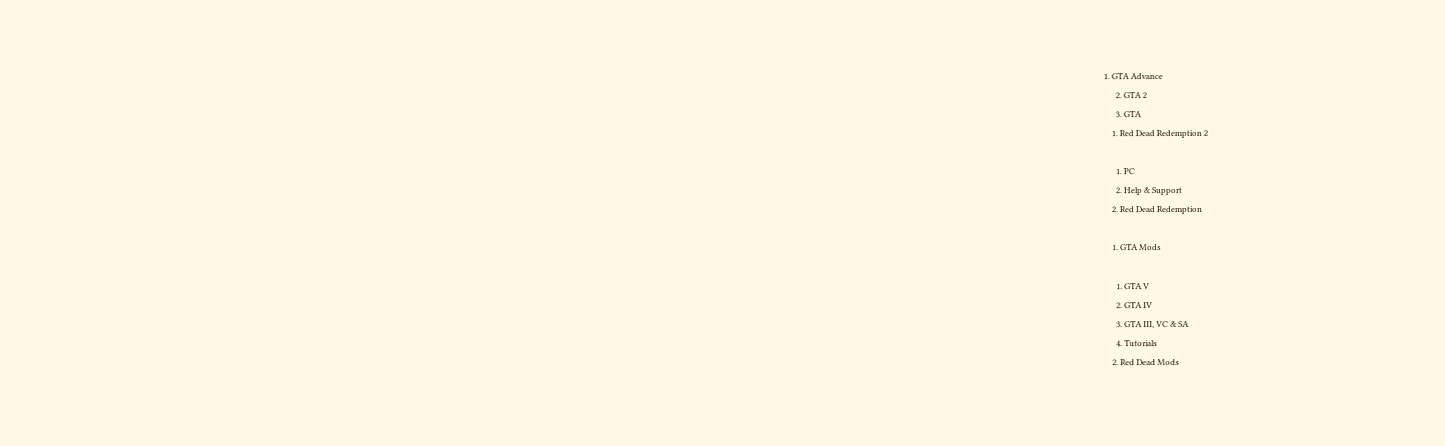1. GTA Advance
      2. GTA 2
      3. GTA
    1. Red Dead Redemption 2

      1. PC
      2. Help & Support
    2. Red Dead Redemption

    1. GTA Mods

      1. GTA V
      2. GTA IV
      3. GTA III, VC & SA
      4. Tutorials
    2. Red Dead Mods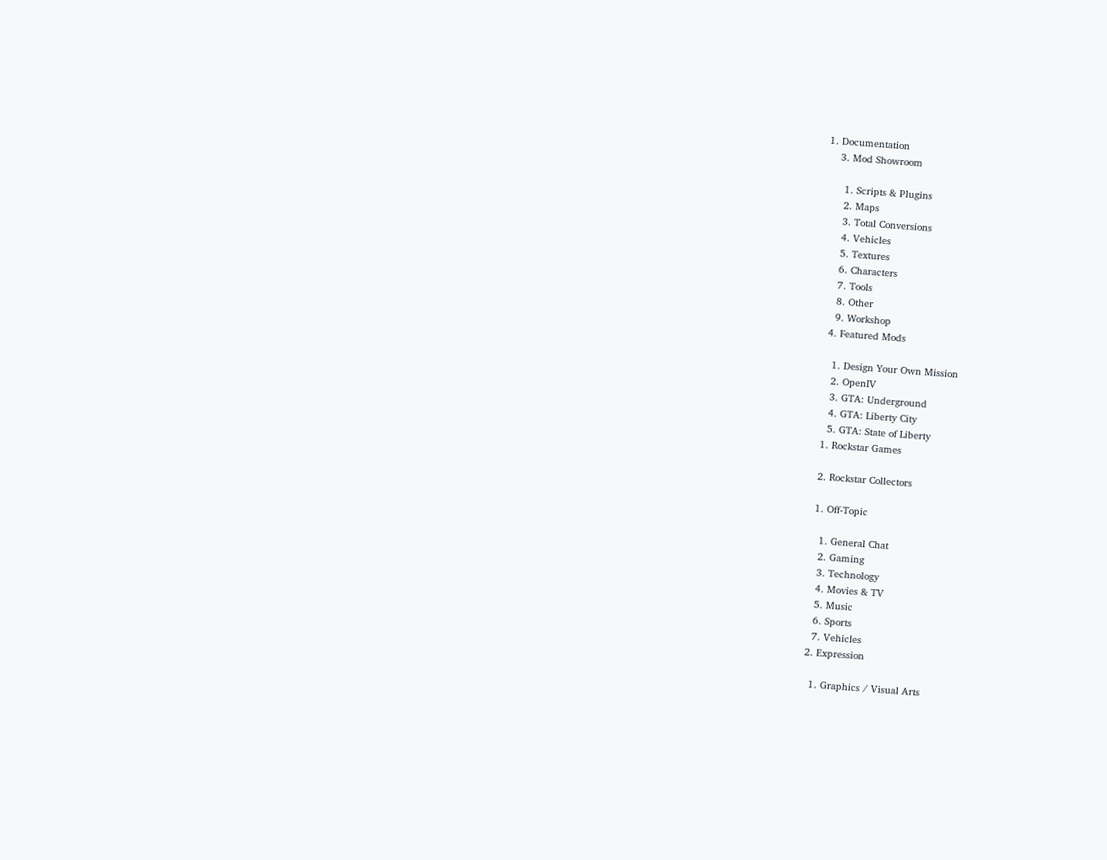1. Documentation
    3. Mod Showroom

      1. Scripts & Plugins
      2. Maps
      3. Total Conversions
      4. Vehicles
      5. Textures
      6. Characters
      7. Tools
      8. Other
      9. Workshop
    4. Featured Mods

      1. Design Your Own Mission
      2. OpenIV
      3. GTA: Underground
      4. GTA: Liberty City
      5. GTA: State of Liberty
    1. Rockstar Games

    2. Rockstar Collectors

    1. Off-Topic

      1. General Chat
      2. Gaming
      3. Technology
      4. Movies & TV
      5. Music
      6. Sports
      7. Vehicles
    2. Expression

      1. Graphics / Visual Arts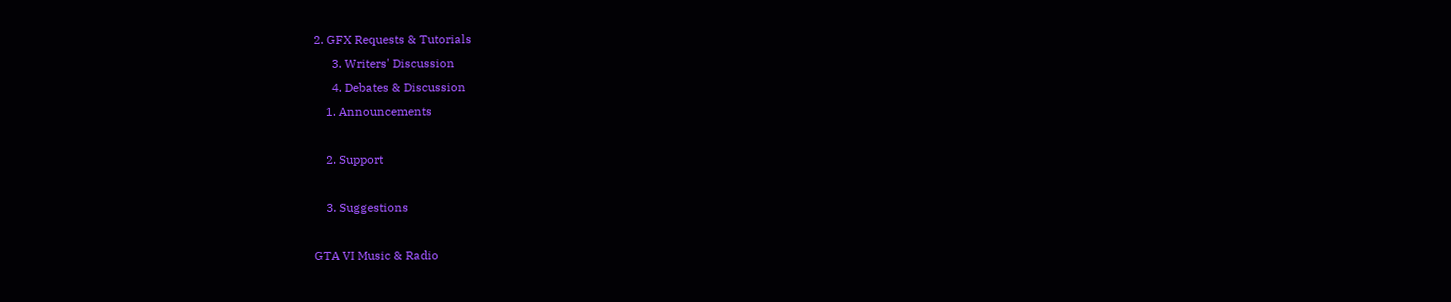2. GFX Requests & Tutorials
      3. Writers' Discussion
      4. Debates & Discussion
    1. Announcements

    2. Support

    3. Suggestions

GTA VI Music & Radio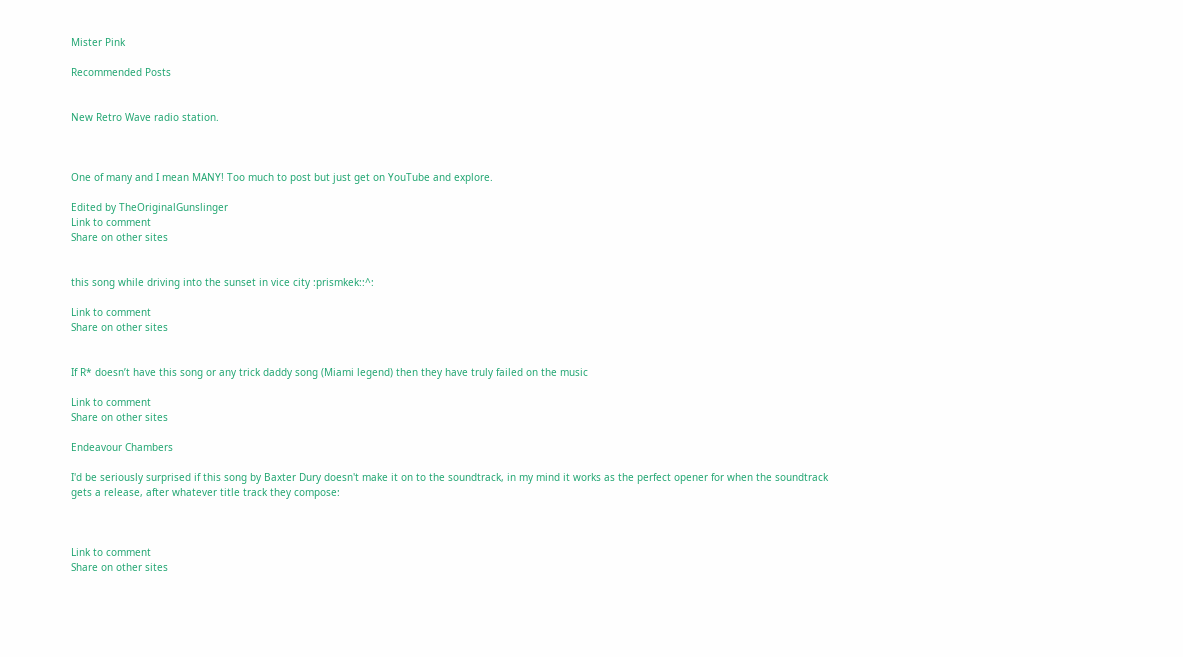Mister Pink

Recommended Posts


New Retro Wave radio station.



One of many and I mean MANY! Too much to post but just get on YouTube and explore.

Edited by TheOriginalGunslinger
Link to comment
Share on other sites


this song while driving into the sunset in vice city :prismkek::^:

Link to comment
Share on other sites


If R* doesn’t have this song or any trick daddy song (Miami legend) then they have truly failed on the music

Link to comment
Share on other sites

Endeavour Chambers

I'd be seriously surprised if this song by Baxter Dury doesn't make it on to the soundtrack, in my mind it works as the perfect opener for when the soundtrack gets a release, after whatever title track they compose:



Link to comment
Share on other sites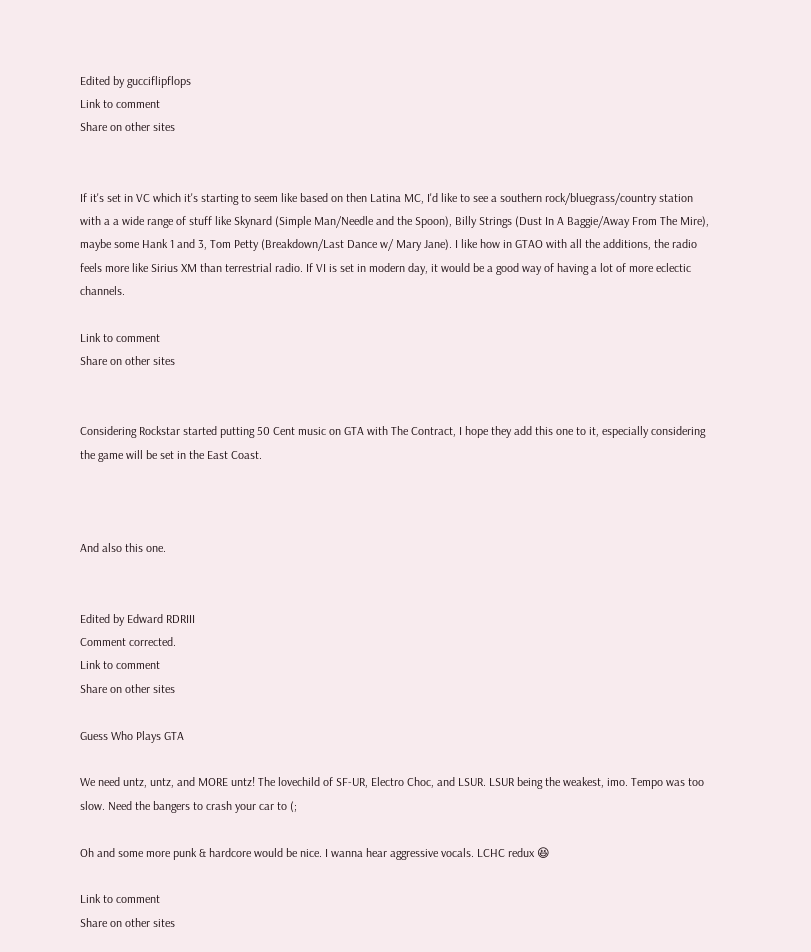Edited by gucciflipflops
Link to comment
Share on other sites


If it's set in VC which it's starting to seem like based on then Latina MC, I'd like to see a southern rock/bluegrass/country station with a a wide range of stuff like Skynard (Simple Man/Needle and the Spoon), Billy Strings (Dust In A Baggie/Away From The Mire), maybe some Hank 1 and 3, Tom Petty (Breakdown/Last Dance w/ Mary Jane). I like how in GTAO with all the additions, the radio feels more like Sirius XM than terrestrial radio. If VI is set in modern day, it would be a good way of having a lot of more eclectic channels.

Link to comment
Share on other sites


Considering Rockstar started putting 50 Cent music on GTA with The Contract, I hope they add this one to it, especially considering the game will be set in the East Coast.



And also this one.


Edited by Edward RDRIII
Comment corrected.
Link to comment
Share on other sites

Guess Who Plays GTA

We need untz, untz, and MORE untz! The lovechild of SF-UR, Electro Choc, and LSUR. LSUR being the weakest, imo. Tempo was too slow. Need the bangers to crash your car to (;

Oh and some more punk & hardcore would be nice. I wanna hear aggressive vocals. LCHC redux 😆

Link to comment
Share on other sites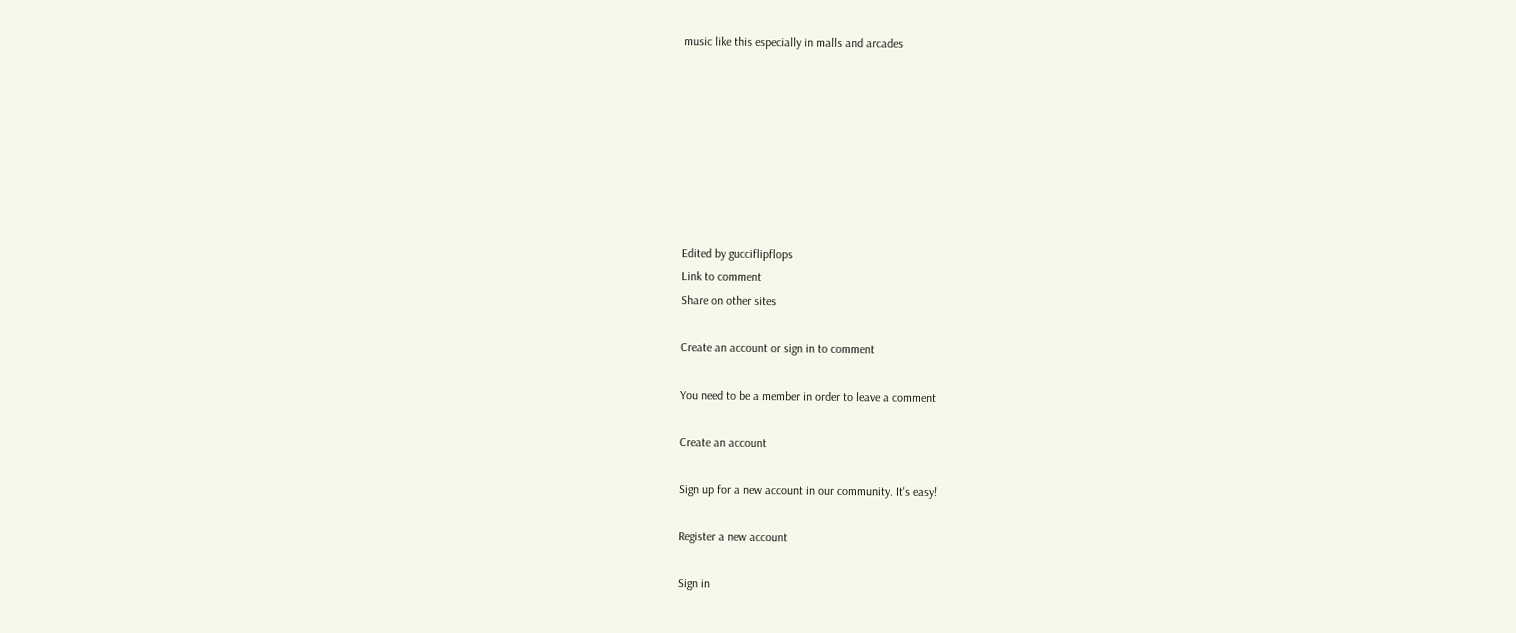music like this especially in malls and arcades








Edited by gucciflipflops
Link to comment
Share on other sites

Create an account or sign in to comment

You need to be a member in order to leave a comment

Create an account

Sign up for a new account in our community. It's easy!

Register a new account

Sign in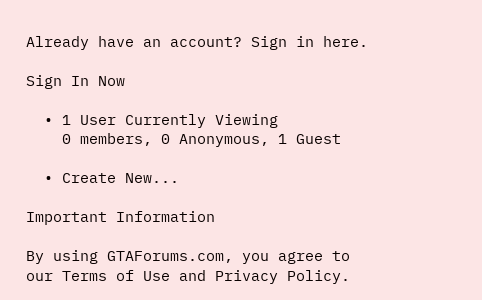Already have an account? Sign in here.

Sign In Now

  • 1 User Currently Viewing
    0 members, 0 Anonymous, 1 Guest

  • Create New...

Important Information

By using GTAForums.com, you agree to our Terms of Use and Privacy Policy.